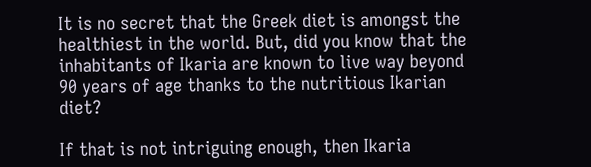It is no secret that the Greek diet is amongst the healthiest in the world. But, did you know that the inhabitants of Ikaria are known to live way beyond 90 years of age thanks to the nutritious Ikarian diet?

If that is not intriguing enough, then Ikaria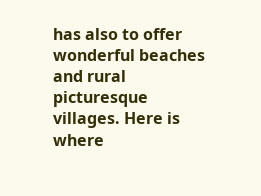has also to offer wonderful beaches and rural picturesque villages. Here is where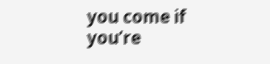you come if you’re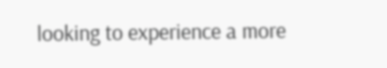looking to experience a more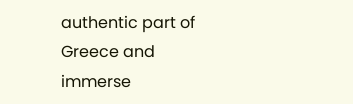authentic part of Greece and immerse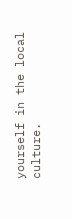yourself in the local culture.